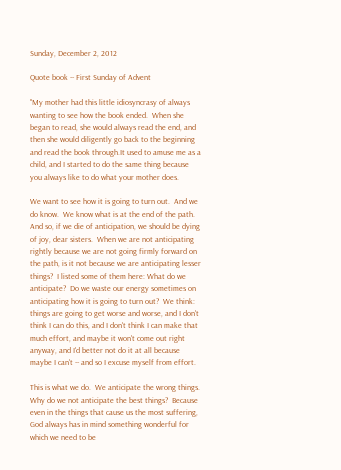Sunday, December 2, 2012

Quote book -- First Sunday of Advent

"My mother had this little idiosyncrasy of always wanting to see how the book ended.  When she began to read, she would always read the end, and then she would diligently go back to the beginning and read the book through.It used to amuse me as a child, and I started to do the same thing because you always like to do what your mother does.

We want to see how it is going to turn out.  And we do know.  We know what is at the end of the path.  And so, if we die of anticipation, we should be dying of joy, dear sisters.  When we are not anticipating rightly because we are not going firmly forward on the path, is it not because we are anticipating lesser things?  I listed some of them here: What do we anticipate?  Do we waste our energy sometimes on anticipating how it is going to turn out?  We think: things are going to get worse and worse, and I don't think I can do this, and I don't think I can make that much effort, and maybe it won't come out right anyway, and I'd better not do it at all because maybe I can't -- and so I excuse myself from effort.

This is what we do.  We anticipate the wrong things.  Why do we not anticipate the best things?  Because even in the things that cause us the most suffering, God always has in mind something wonderful for which we need to be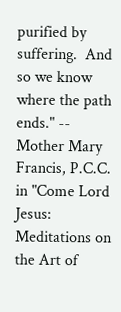purified by suffering.  And so we know where the path ends." -- Mother Mary Francis, P.C.C. in "Come Lord Jesus: Meditations on the Art of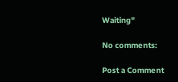Waiting"

No comments:

Post a Comment